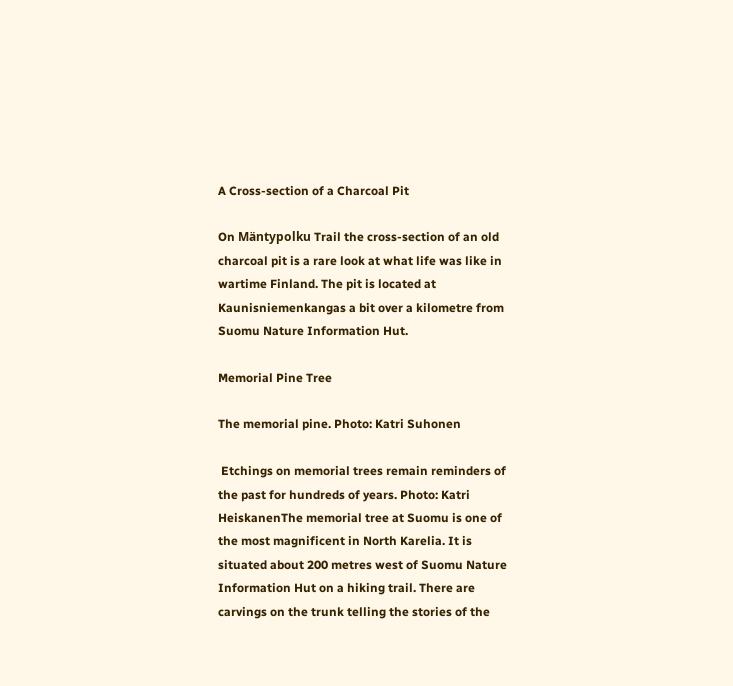A Cross-section of a Charcoal Pit

On Mäntypolku Trail the cross-section of an old charcoal pit is a rare look at what life was like in wartime Finland. The pit is located at Kaunisniemenkangas a bit over a kilometre from Suomu Nature Information Hut.

Memorial Pine Tree

The memorial pine. Photo: Katri Suhonen

 Etchings on memorial trees remain reminders of the past for hundreds of years. Photo: Katri HeiskanenThe memorial tree at Suomu is one of the most magnificent in North Karelia. It is situated about 200 metres west of Suomu Nature Information Hut on a hiking trail. There are carvings on the trunk telling the stories of the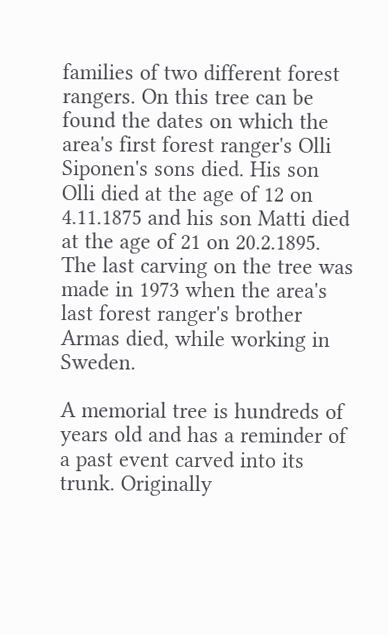families of two different forest rangers. On this tree can be found the dates on which the area's first forest ranger's Olli Siponen's sons died. His son Olli died at the age of 12 on 4.11.1875 and his son Matti died at the age of 21 on 20.2.1895. The last carving on the tree was made in 1973 when the area's last forest ranger's brother Armas died, while working in Sweden.

A memorial tree is hundreds of years old and has a reminder of a past event carved into its trunk. Originally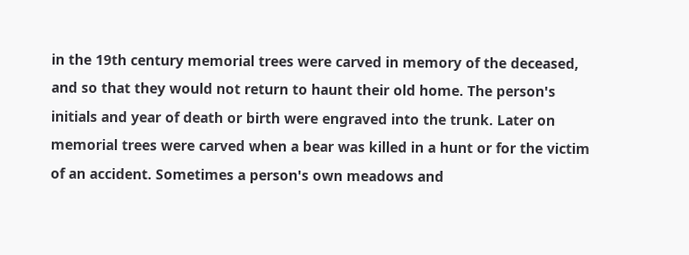in the 19th century memorial trees were carved in memory of the deceased, and so that they would not return to haunt their old home. The person's initials and year of death or birth were engraved into the trunk. Later on memorial trees were carved when a bear was killed in a hunt or for the victim of an accident. Sometimes a person's own meadows and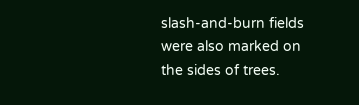slash-and-burn fields were also marked on the sides of trees.